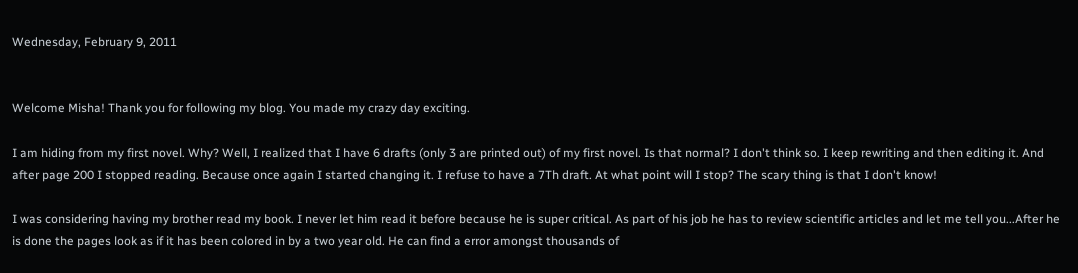Wednesday, February 9, 2011


Welcome Misha! Thank you for following my blog. You made my crazy day exciting.

I am hiding from my first novel. Why? Well, I realized that I have 6 drafts (only 3 are printed out) of my first novel. Is that normal? I don't think so. I keep rewriting and then editing it. And after page 200 I stopped reading. Because once again I started changing it. I refuse to have a 7Th draft. At what point will I stop? The scary thing is that I don't know!

I was considering having my brother read my book. I never let him read it before because he is super critical. As part of his job he has to review scientific articles and let me tell you...After he is done the pages look as if it has been colored in by a two year old. He can find a error amongst thousands of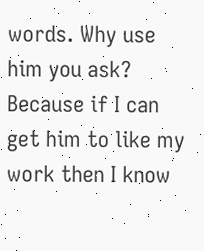words. Why use him you ask? Because if I can get him to like my work then I know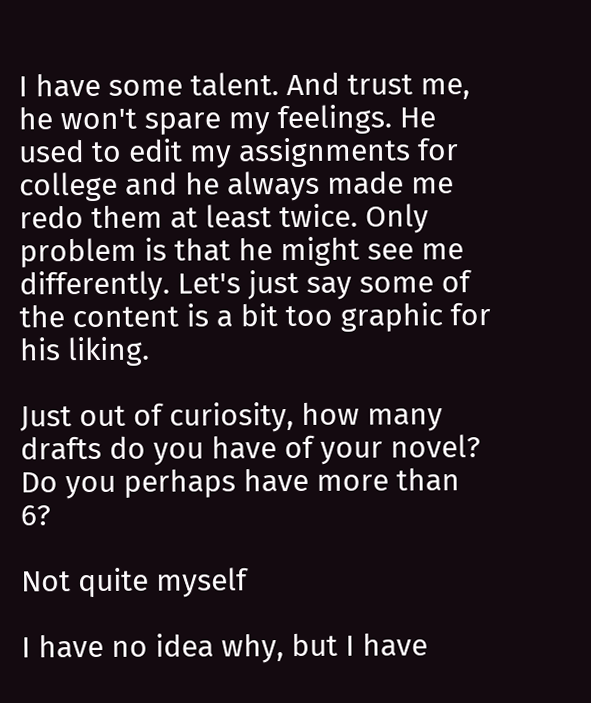I have some talent. And trust me, he won't spare my feelings. He used to edit my assignments for college and he always made me redo them at least twice. Only problem is that he might see me differently. Let's just say some of the content is a bit too graphic for his liking.

Just out of curiosity, how many drafts do you have of your novel? Do you perhaps have more than 6?

Not quite myself

I have no idea why, but I have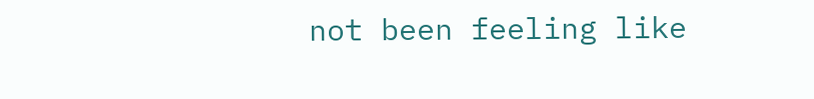not been feeling like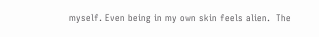myself. Even being in my own skin feels alien.  The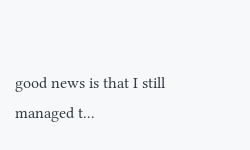good news is that I still managed t...